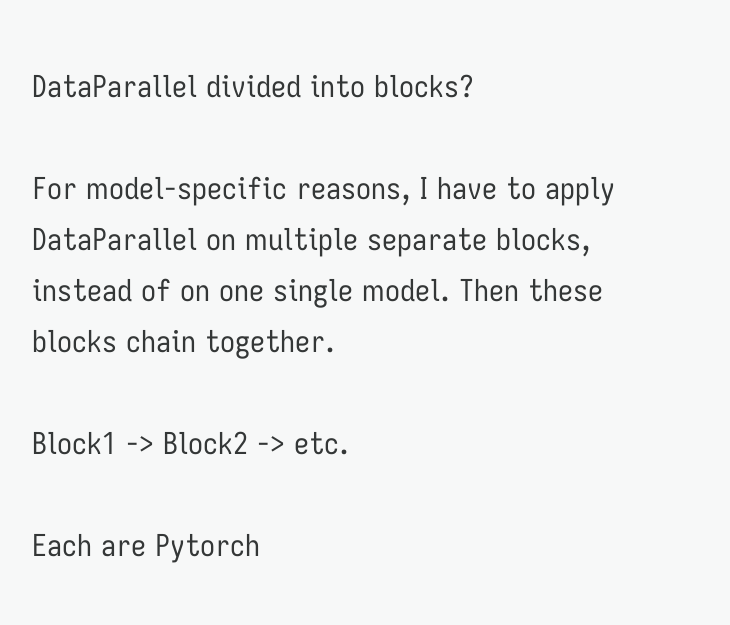DataParallel divided into blocks?

For model-specific reasons, I have to apply DataParallel on multiple separate blocks, instead of on one single model. Then these blocks chain together.

Block1 -> Block2 -> etc.

Each are Pytorch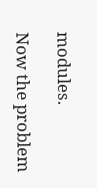modules.

Now the problem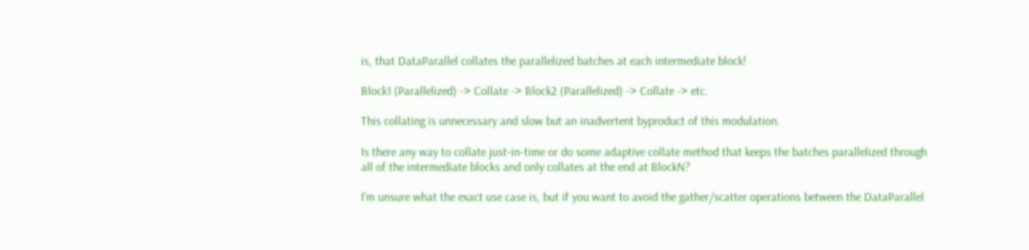is, that DataParallel collates the parallelized batches at each intermediate block!

Block1 (Parallelized) -> Collate -> Block2 (Parallelized) -> Collate -> etc.

This collating is unnecessary and slow but an inadvertent byproduct of this modulation.

Is there any way to collate just-in-time or do some adaptive collate method that keeps the batches parallelized through all of the intermediate blocks and only collates at the end at BlockN?

I’m unsure what the exact use case is, but if you want to avoid the gather/scatter operations between the DataParallel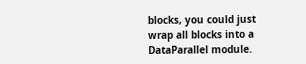blocks, you could just wrap all blocks into a DataParallel module.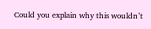Could you explain why this wouldn’t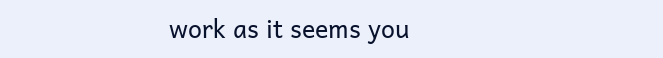work as it seems you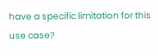have a specific limitation for this use case?